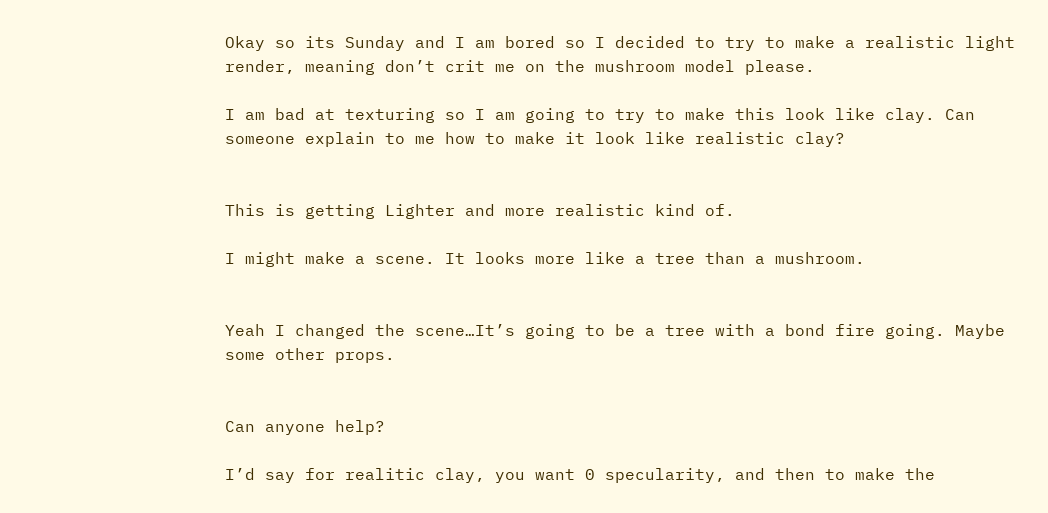Okay so its Sunday and I am bored so I decided to try to make a realistic light render, meaning don’t crit me on the mushroom model please.

I am bad at texturing so I am going to try to make this look like clay. Can someone explain to me how to make it look like realistic clay?


This is getting Lighter and more realistic kind of.

I might make a scene. It looks more like a tree than a mushroom.


Yeah I changed the scene…It’s going to be a tree with a bond fire going. Maybe some other props.


Can anyone help?

I’d say for realitic clay, you want 0 specularity, and then to make the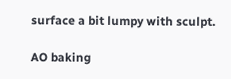surface a bit lumpy with sculpt.

AO baking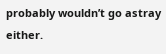probably wouldn’t go astray either.